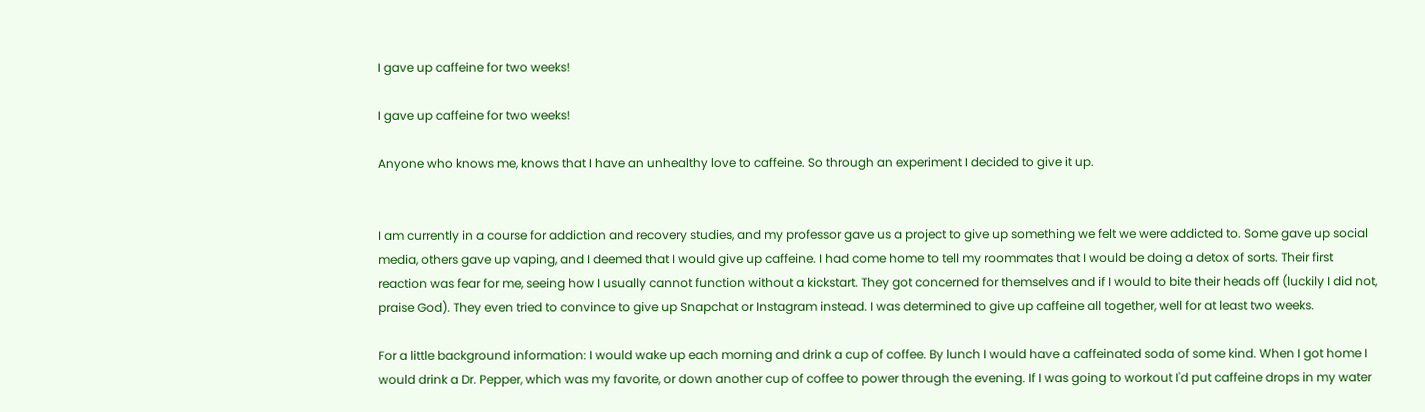I gave up caffeine for two weeks!

I gave up caffeine for two weeks!

Anyone who knows me, knows that I have an unhealthy love to caffeine. So through an experiment I decided to give it up.


I am currently in a course for addiction and recovery studies, and my professor gave us a project to give up something we felt we were addicted to. Some gave up social media, others gave up vaping, and I deemed that I would give up caffeine. I had come home to tell my roommates that I would be doing a detox of sorts. Their first reaction was fear for me, seeing how I usually cannot function without a kickstart. They got concerned for themselves and if I would to bite their heads off (luckily I did not, praise God). They even tried to convince to give up Snapchat or Instagram instead. I was determined to give up caffeine all together, well for at least two weeks.

For a little background information: I would wake up each morning and drink a cup of coffee. By lunch I would have a caffeinated soda of some kind. When I got home I would drink a Dr. Pepper, which was my favorite, or down another cup of coffee to power through the evening. If I was going to workout I'd put caffeine drops in my water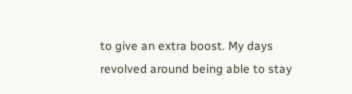to give an extra boost. My days revolved around being able to stay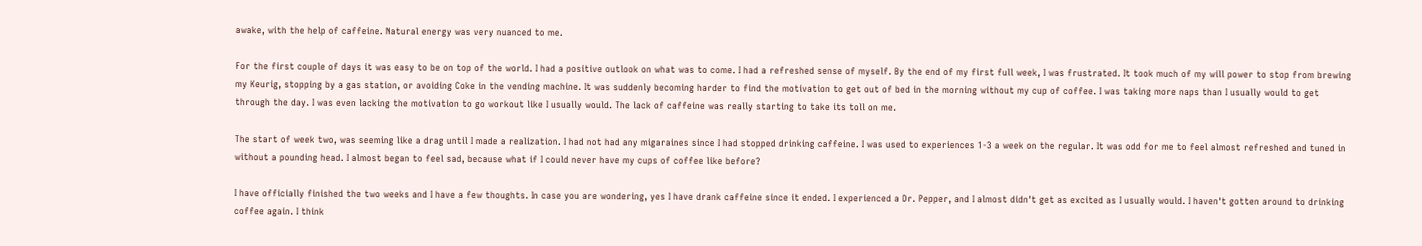awake, with the help of caffeine. Natural energy was very nuanced to me.

For the first couple of days it was easy to be on top of the world. I had a positive outlook on what was to come. I had a refreshed sense of myself. By the end of my first full week, I was frustrated. It took much of my will power to stop from brewing my Keurig, stopping by a gas station, or avoiding Coke in the vending machine. It was suddenly becoming harder to find the motivation to get out of bed in the morning without my cup of coffee. I was taking more naps than I usually would to get through the day. I was even lacking the motivation to go workout like I usually would. The lack of caffeine was really starting to take its toll on me.

The start of week two, was seeming like a drag until I made a realization. I had not had any migaraines since I had stopped drinking caffeine. I was used to experiences 1-3 a week on the regular. It was odd for me to feel almost refreshed and tuned in without a pounding head. I almost began to feel sad, because what if I could never have my cups of coffee like before?

I have officially finished the two weeks and I have a few thoughts. In case you are wondering, yes I have drank caffeine since it ended. I experienced a Dr. Pepper, and I almost didn't get as excited as I usually would. I haven't gotten around to drinking coffee again. I think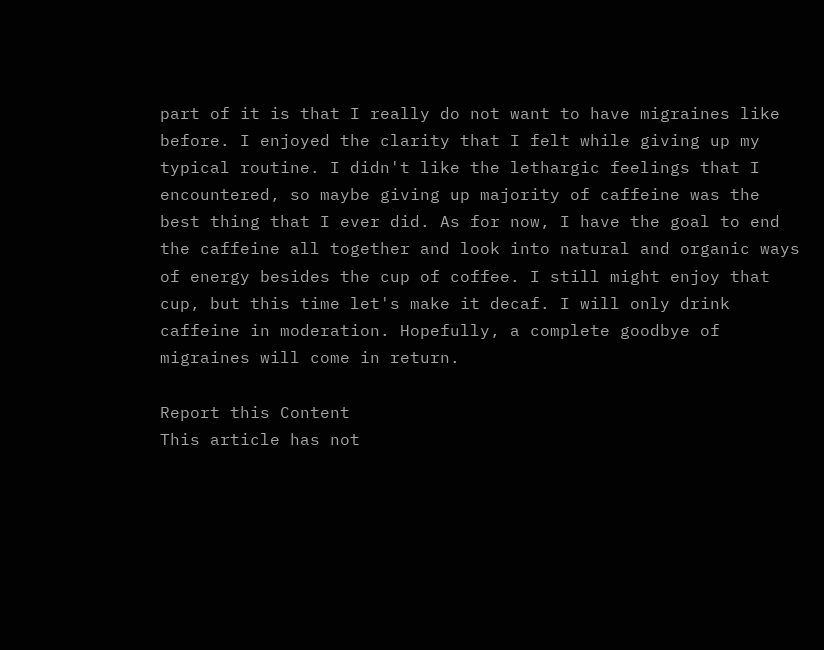part of it is that I really do not want to have migraines like before. I enjoyed the clarity that I felt while giving up my typical routine. I didn't like the lethargic feelings that I encountered, so maybe giving up majority of caffeine was the best thing that I ever did. As for now, I have the goal to end the caffeine all together and look into natural and organic ways of energy besides the cup of coffee. I still might enjoy that cup, but this time let's make it decaf. I will only drink caffeine in moderation. Hopefully, a complete goodbye of migraines will come in return.

Report this Content
This article has not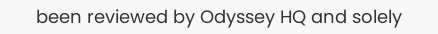been reviewed by Odyssey HQ and solely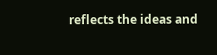reflects the ideas and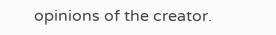opinions of the creator.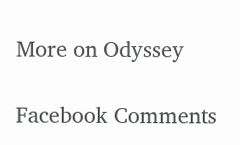More on Odyssey

Facebook Comments